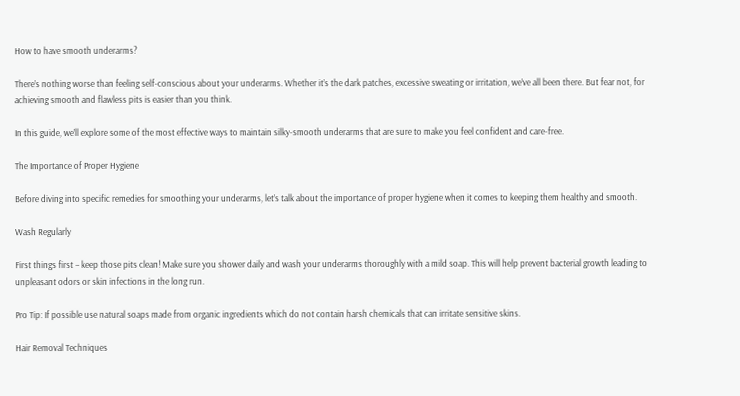How to have smooth underarms?

There’s nothing worse than feeling self-conscious about your underarms. Whether it’s the dark patches, excessive sweating or irritation, we’ve all been there. But fear not, for achieving smooth and flawless pits is easier than you think.

In this guide, we’ll explore some of the most effective ways to maintain silky-smooth underarms that are sure to make you feel confident and care-free.

The Importance of Proper Hygiene

Before diving into specific remedies for smoothing your underarms, let’s talk about the importance of proper hygiene when it comes to keeping them healthy and smooth.

Wash Regularly

First things first – keep those pits clean! Make sure you shower daily and wash your underarms thoroughly with a mild soap. This will help prevent bacterial growth leading to unpleasant odors or skin infections in the long run.

Pro Tip: If possible use natural soaps made from organic ingredients which do not contain harsh chemicals that can irritate sensitive skins.

Hair Removal Techniques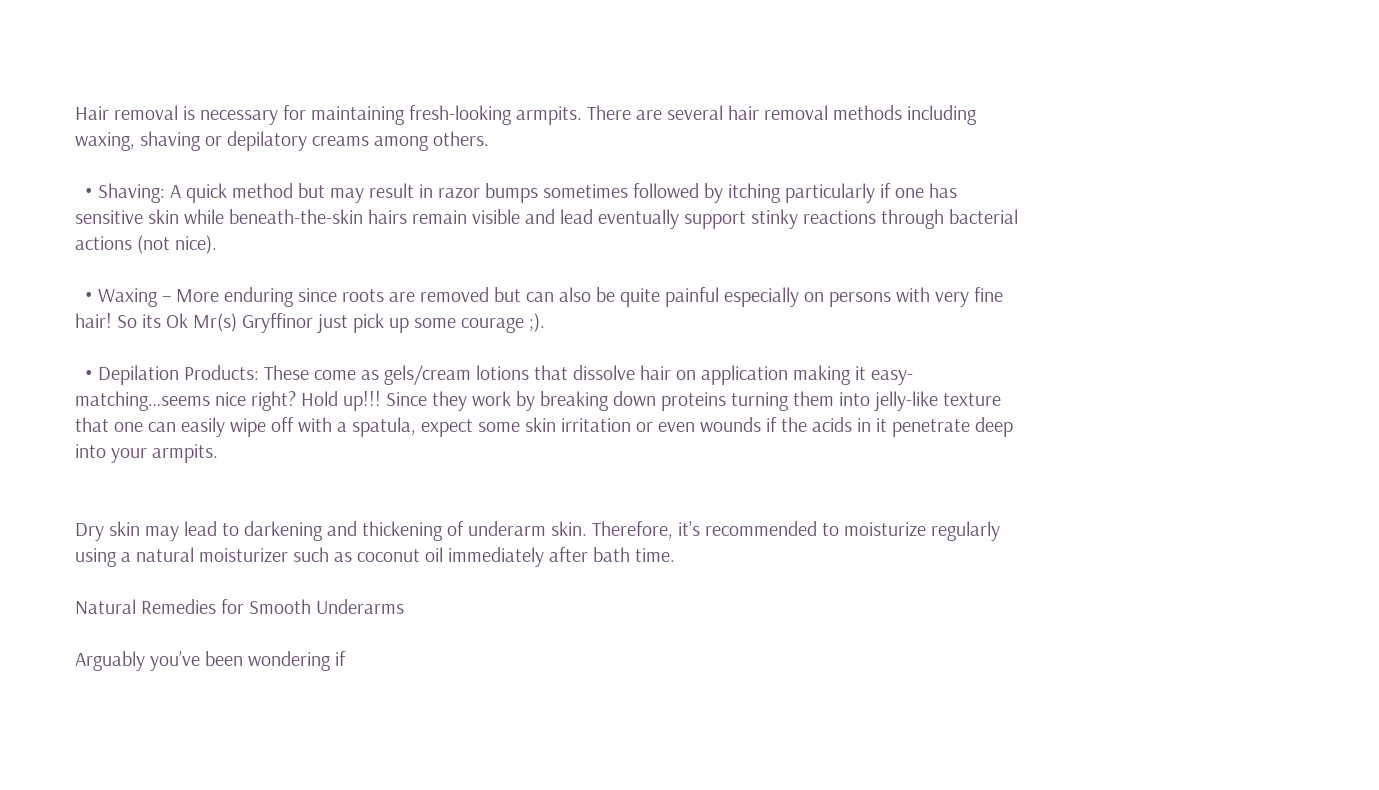Hair removal is necessary for maintaining fresh-looking armpits. There are several hair removal methods including waxing, shaving or depilatory creams among others.

  • Shaving: A quick method but may result in razor bumps sometimes followed by itching particularly if one has sensitive skin while beneath-the-skin hairs remain visible and lead eventually support stinky reactions through bacterial actions (not nice).

  • Waxing – More enduring since roots are removed but can also be quite painful especially on persons with very fine hair! So its Ok Mr(s) Gryffinor just pick up some courage ;).

  • Depilation Products: These come as gels/cream lotions that dissolve hair on application making it easy-matching…seems nice right? Hold up!!! Since they work by breaking down proteins turning them into jelly-like texture that one can easily wipe off with a spatula, expect some skin irritation or even wounds if the acids in it penetrate deep into your armpits.


Dry skin may lead to darkening and thickening of underarm skin. Therefore, it’s recommended to moisturize regularly using a natural moisturizer such as coconut oil immediately after bath time.

Natural Remedies for Smooth Underarms

Arguably you’ve been wondering if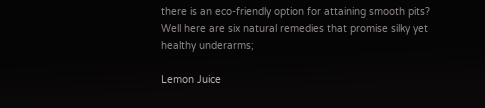there is an eco-friendly option for attaining smooth pits? Well here are six natural remedies that promise silky yet healthy underarms;

Lemon Juice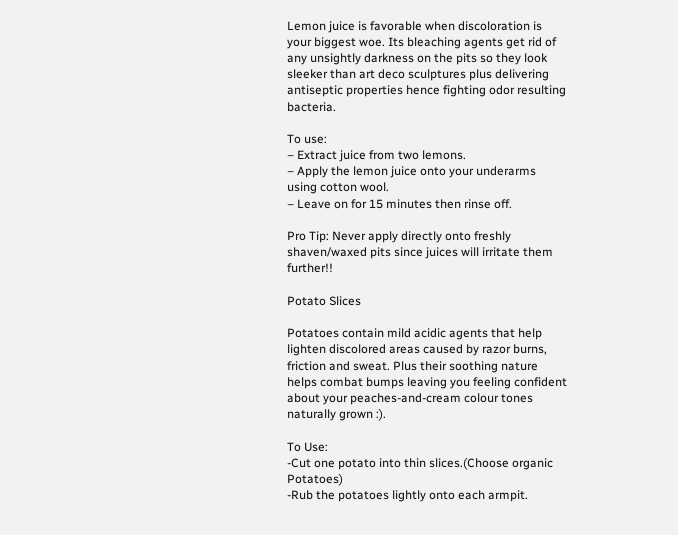Lemon juice is favorable when discoloration is your biggest woe. Its bleaching agents get rid of any unsightly darkness on the pits so they look sleeker than art deco sculptures plus delivering antiseptic properties hence fighting odor resulting bacteria.

To use:
– Extract juice from two lemons.
– Apply the lemon juice onto your underarms using cotton wool.
– Leave on for 15 minutes then rinse off.

Pro Tip: Never apply directly onto freshly shaven/waxed pits since juices will irritate them further!!

Potato Slices

Potatoes contain mild acidic agents that help lighten discolored areas caused by razor burns, friction and sweat. Plus their soothing nature helps combat bumps leaving you feeling confident about your peaches-and-cream colour tones naturally grown :).

To Use:
-Cut one potato into thin slices.(Choose organic Potatoes)
-Rub the potatoes lightly onto each armpit.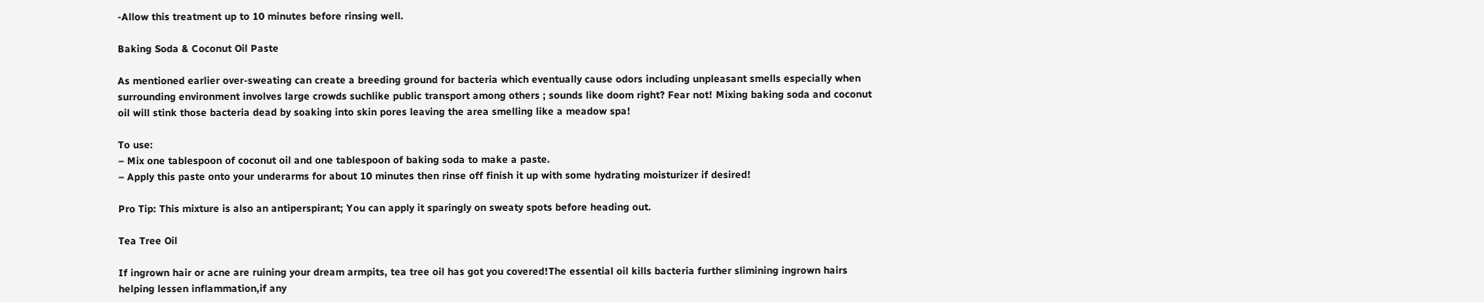-Allow this treatment up to 10 minutes before rinsing well.

Baking Soda & Coconut Oil Paste

As mentioned earlier over-sweating can create a breeding ground for bacteria which eventually cause odors including unpleasant smells especially when surrounding environment involves large crowds suchlike public transport among others ; sounds like doom right? Fear not! Mixing baking soda and coconut oil will stink those bacteria dead by soaking into skin pores leaving the area smelling like a meadow spa!

To use:
– Mix one tablespoon of coconut oil and one tablespoon of baking soda to make a paste.
– Apply this paste onto your underarms for about 10 minutes then rinse off finish it up with some hydrating moisturizer if desired!

Pro Tip: This mixture is also an antiperspirant; You can apply it sparingly on sweaty spots before heading out.

Tea Tree Oil

If ingrown hair or acne are ruining your dream armpits, tea tree oil has got you covered!The essential oil kills bacteria further slimining ingrown hairs helping lessen inflammation,if any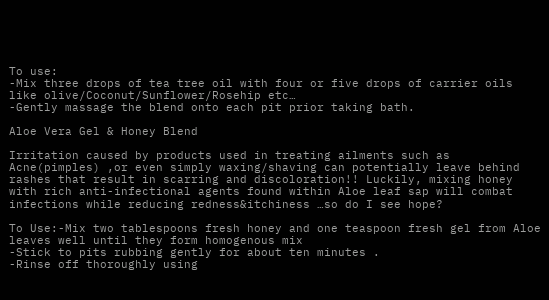To use:
-Mix three drops of tea tree oil with four or five drops of carrier oils like olive/Coconut/Sunflower/Rosehip etc…
-Gently massage the blend onto each pit prior taking bath.

Aloe Vera Gel & Honey Blend

Irritation caused by products used in treating ailments such as Acne(pimples) ,or even simply waxing/shaving can potentially leave behind rashes that result in scarring and discoloration!! Luckily, mixing honey with rich anti-infectional agents found within Aloe leaf sap will combat infections while reducing redness&itchiness …so do I see hope?

To Use:-Mix two tablespoons fresh honey and one teaspoon fresh gel from Aloe leaves well until they form homogenous mix
-Stick to pits rubbing gently for about ten minutes .
-Rinse off thoroughly using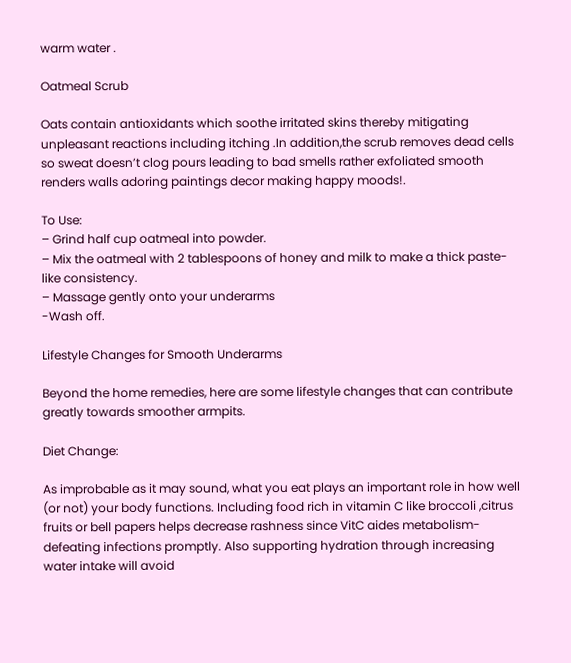warm water .

Oatmeal Scrub

Oats contain antioxidants which soothe irritated skins thereby mitigating unpleasant reactions including itching .In addition,the scrub removes dead cells so sweat doesn’t clog pours leading to bad smells rather exfoliated smooth renders walls adoring paintings decor making happy moods!.

To Use:
– Grind half cup oatmeal into powder.
– Mix the oatmeal with 2 tablespoons of honey and milk to make a thick paste-like consistency.
– Massage gently onto your underarms
-Wash off.

Lifestyle Changes for Smooth Underarms

Beyond the home remedies, here are some lifestyle changes that can contribute greatly towards smoother armpits.

Diet Change:

As improbable as it may sound, what you eat plays an important role in how well (or not) your body functions. Including food rich in vitamin C like broccoli ,citrus fruits or bell papers helps decrease rashness since VitC aides metabolism-defeating infections promptly. Also supporting hydration through increasing water intake will avoid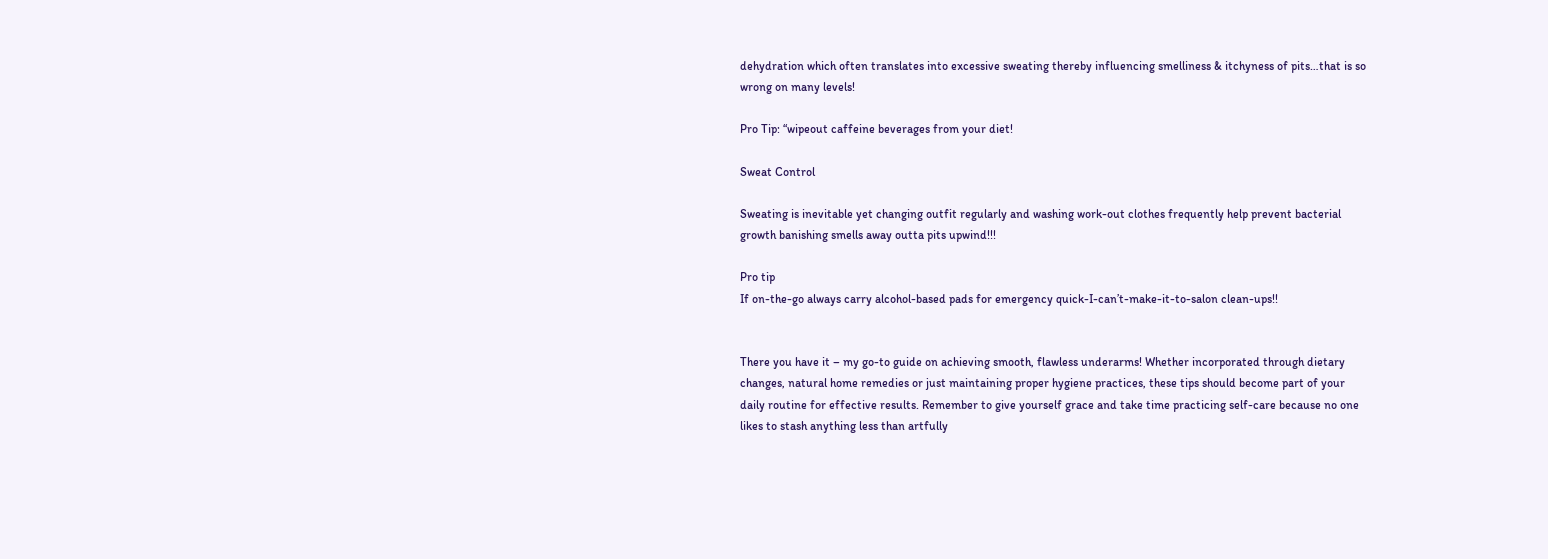dehydration which often translates into excessive sweating thereby influencing smelliness & itchyness of pits…that is so wrong on many levels!

Pro Tip: “wipeout caffeine beverages from your diet!

Sweat Control

Sweating is inevitable yet changing outfit regularly and washing work-out clothes frequently help prevent bacterial growth banishing smells away outta pits upwind!!!

Pro tip
If on-the-go always carry alcohol-based pads for emergency quick-I-can’t-make-it-to-salon clean-ups!!


There you have it – my go-to guide on achieving smooth, flawless underarms! Whether incorporated through dietary changes, natural home remedies or just maintaining proper hygiene practices, these tips should become part of your daily routine for effective results. Remember to give yourself grace and take time practicing self-care because no one likes to stash anything less than artfully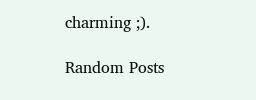charming ;).

Random Posts